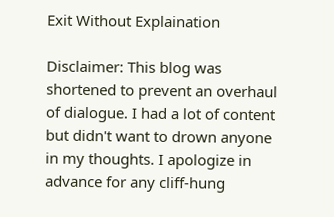Exit Without Explaination

Disclaimer: This blog was shortened to prevent an overhaul of dialogue. I had a lot of content but didn't want to drown anyone in my thoughts. I apologize in advance for any cliff-hung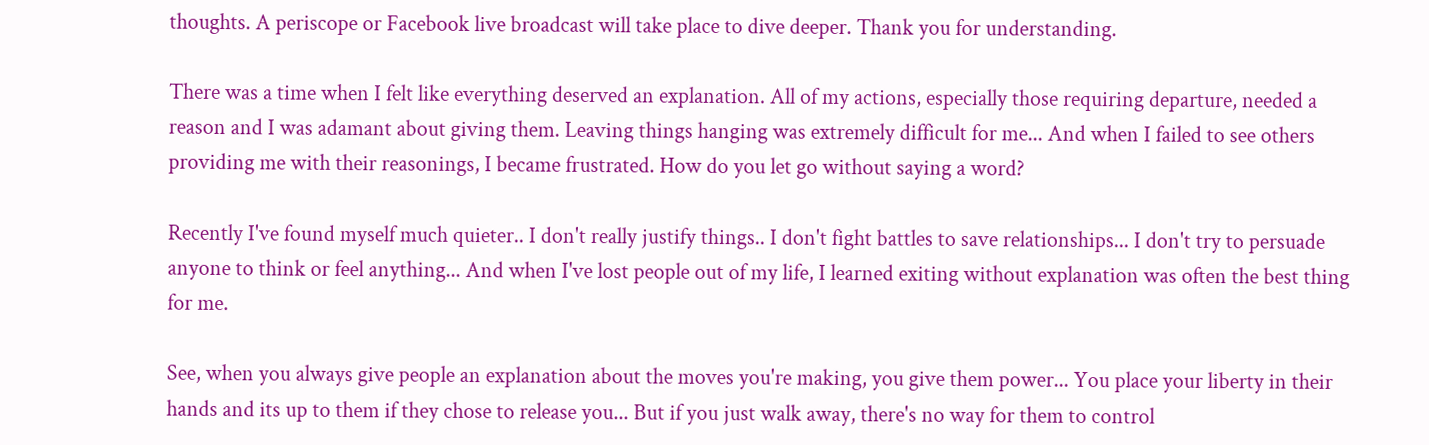thoughts. A periscope or Facebook live broadcast will take place to dive deeper. Thank you for understanding.

There was a time when I felt like everything deserved an explanation. All of my actions, especially those requiring departure, needed a reason and I was adamant about giving them. Leaving things hanging was extremely difficult for me... And when I failed to see others providing me with their reasonings, I became frustrated. How do you let go without saying a word?

Recently I've found myself much quieter.. I don't really justify things.. I don't fight battles to save relationships... I don't try to persuade anyone to think or feel anything... And when I've lost people out of my life, I learned exiting without explanation was often the best thing for me.

See, when you always give people an explanation about the moves you're making, you give them power... You place your liberty in their hands and its up to them if they chose to release you... But if you just walk away, there's no way for them to control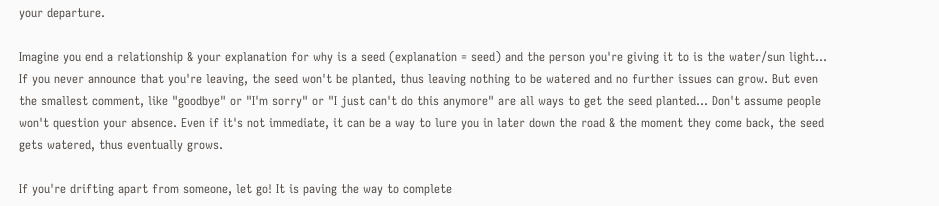your departure.

Imagine you end a relationship & your explanation for why is a seed (explanation = seed) and the person you're giving it to is the water/sun light... If you never announce that you're leaving, the seed won't be planted, thus leaving nothing to be watered and no further issues can grow. But even the smallest comment, like "goodbye" or "I'm sorry" or "I just can't do this anymore" are all ways to get the seed planted... Don't assume people won't question your absence. Even if it's not immediate, it can be a way to lure you in later down the road & the moment they come back, the seed gets watered, thus eventually grows.

If you're drifting apart from someone, let go! It is paving the way to complete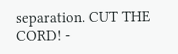separation. CUT THE CORD! -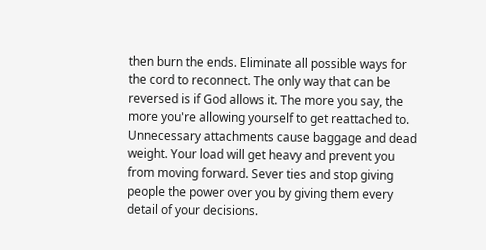then burn the ends. Eliminate all possible ways for the cord to reconnect. The only way that can be reversed is if God allows it. The more you say, the more you're allowing yourself to get reattached to. Unnecessary attachments cause baggage and dead weight. Your load will get heavy and prevent you from moving forward. Sever ties and stop giving people the power over you by giving them every detail of your decisions.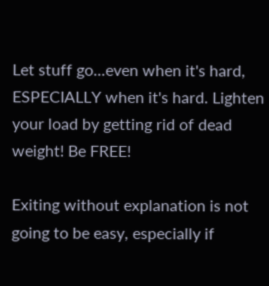Let stuff go...even when it's hard, ESPECIALLY when it's hard. Lighten your load by getting rid of dead weight! Be FREE!

Exiting without explanation is not going to be easy, especially if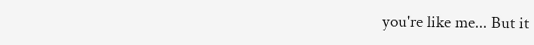you're like me... But it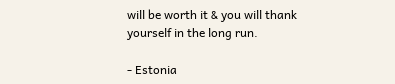will be worth it & you will thank yourself in the long run.

- Estonia